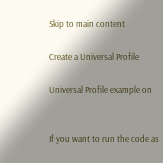Skip to main content

Create a Universal Profile

Universal Profile example on


If you want to run the code as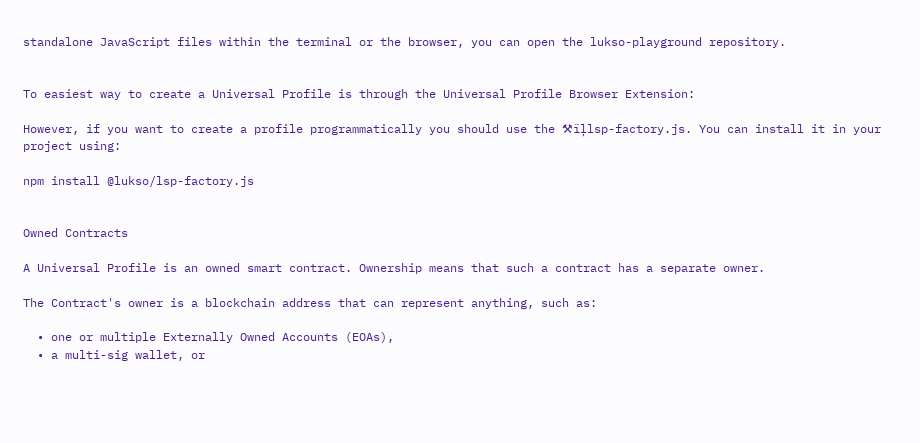standalone JavaScript files within the terminal or the browser, you can open the lukso-playground repository.


To easiest way to create a Universal Profile is through the Universal Profile Browser Extension:

However, if you want to create a profile programmatically you should use the ⚒ïļlsp-factory.js. You can install it in your project using:

npm install @lukso/lsp-factory.js


Owned Contracts

A Universal Profile is an owned smart contract. Ownership means that such a contract has a separate owner.

The Contract's owner is a blockchain address that can represent anything, such as:

  • one or multiple Externally Owned Accounts (EOAs),
  • a multi-sig wallet, or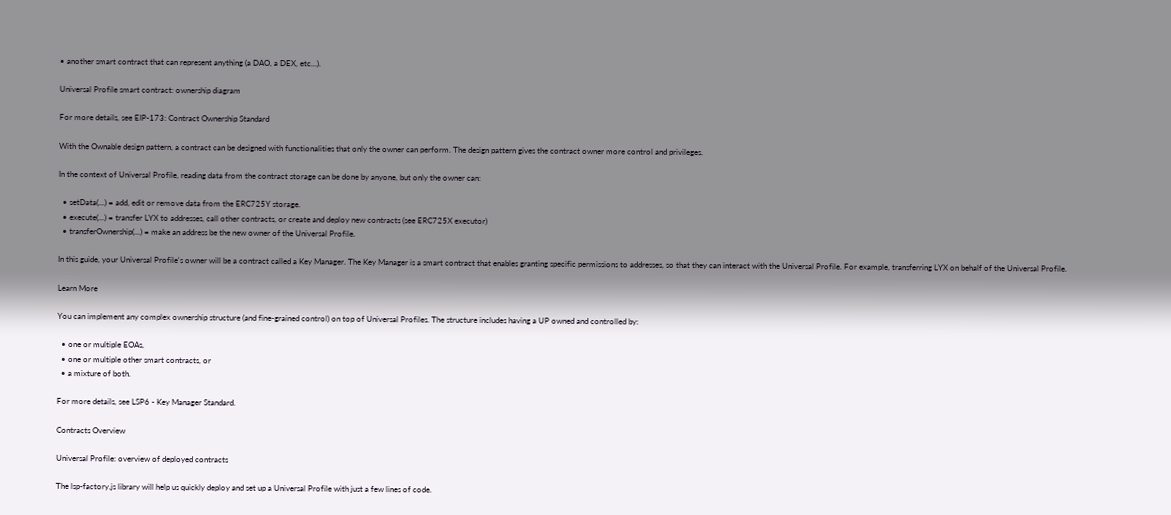• another smart contract that can represent anything (a DAO, a DEX, etc...).

Universal Profile smart contract: ownership diagram

For more details, see EIP-173: Contract Ownership Standard

With the Ownable design pattern, a contract can be designed with functionalities that only the owner can perform. The design pattern gives the contract owner more control and privileges.

In the context of Universal Profile, reading data from the contract storage can be done by anyone, but only the owner can:

  • setData(...) = add, edit or remove data from the ERC725Y storage.
  • execute(...) = transfer LYX to addresses, call other contracts, or create and deploy new contracts (see ERC725X executor)
  • transferOwnership(...) = make an address be the new owner of the Universal Profile.

In this guide, your Universal Profile's owner will be a contract called a Key Manager. The Key Manager is a smart contract that enables granting specific permissions to addresses, so that they can interact with the Universal Profile. For example, transferring LYX on behalf of the Universal Profile.

Learn More

You can implement any complex ownership structure (and fine-grained control) on top of Universal Profiles. The structure includes having a UP owned and controlled by:

  • one or multiple EOAs,
  • one or multiple other smart contracts, or
  • a mixture of both.

For more details, see LSP6 - Key Manager Standard.

Contracts Overview

Universal Profile: overview of deployed contracts

The lsp-factory.js library will help us quickly deploy and set up a Universal Profile with just a few lines of code.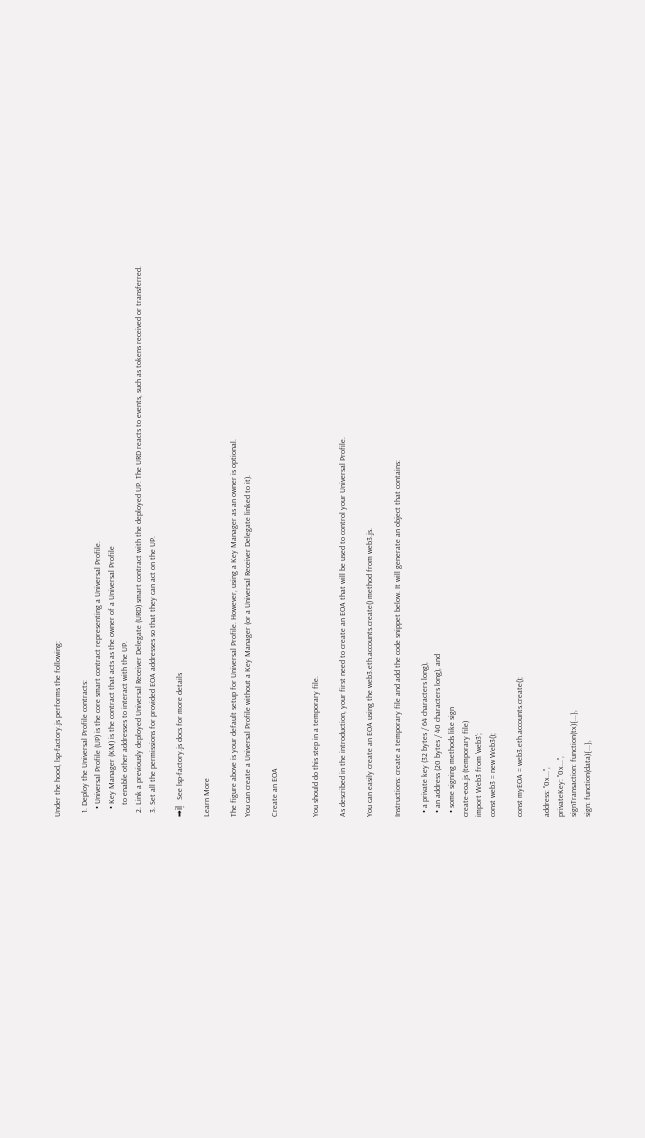Under the hood, lsp-factory.js performs the following:

  1. Deploy the Universal Profile contracts:
    • Universal Profile (UP) is the core smart contract representing a Universal Profile.
    • Key Manager (KM) is the contract that acts as the owner of a Universal Profile
      to enable other addresses to interact with the UP.
  2. Link a previously deployed Universal Receiver Delegate (URD) smart contract with the deployed UP. The URD reacts to events, such as tokens received or transferred.
  3. Set all the permissions for provided EOA addresses so that they can act on the UP.

➡ïļ   See lsp-factory.js docs for more details

Learn More

The figure above is your default setup for Universal Profile. However, using a Key Manager as an owner is optional.
You can create a Universal Profile without a Key Manager (or a Universal Receiver Delegate linked to it).

Create an EOA


You should do this step in a temporary file.

As described in the introduction, your first need to create an EOA that will be used to control your Universal Profile.

You can easily create an EOA using the web3.eth.accounts.create() method from web3.js.

Instructions: create a temporary file and add the code snippet below. It will generate an object that contains:

  • a private key (32 bytes / 64 characters long),
  • an address (20 bytes / 40 characters long), and
  • some signing methods like sign
create-eoa.js (temporary file)
import Web3 from 'web3';
const web3 = new Web3();

const myEOA = web3.eth.accounts.create();

address: "0x...",
privateKey: "0x...",
signTransaction: function(tx){...},
sign: function(data){...},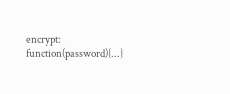encrypt: function(password){...}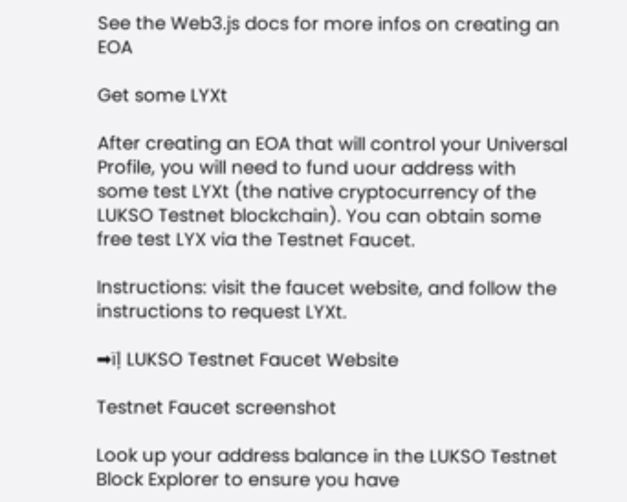See the Web3.js docs for more infos on creating an EOA

Get some LYXt

After creating an EOA that will control your Universal Profile, you will need to fund uour address with some test LYXt (the native cryptocurrency of the LUKSO Testnet blockchain). You can obtain some free test LYX via the Testnet Faucet.

Instructions: visit the faucet website, and follow the instructions to request LYXt.

➡ïļ LUKSO Testnet Faucet Website

Testnet Faucet screenshot

Look up your address balance in the LUKSO Testnet Block Explorer to ensure you have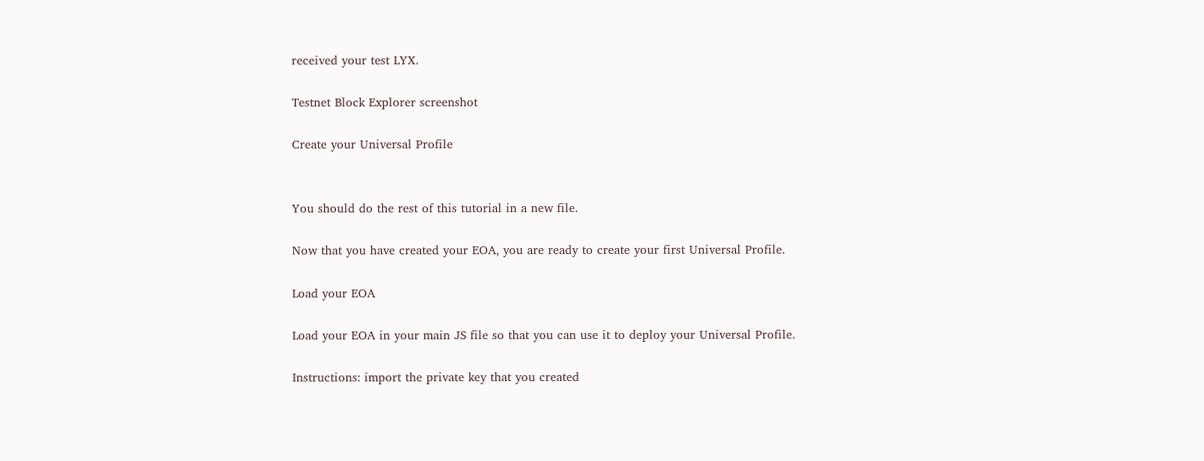received your test LYX.

Testnet Block Explorer screenshot

Create your Universal Profile


You should do the rest of this tutorial in a new file.

Now that you have created your EOA, you are ready to create your first Universal Profile.

Load your EOA

Load your EOA in your main JS file so that you can use it to deploy your Universal Profile.

Instructions: import the private key that you created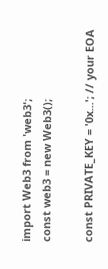import Web3 from 'web3';
const web3 = new Web3();

const PRIVATE_KEY = '0x...'; // your EOA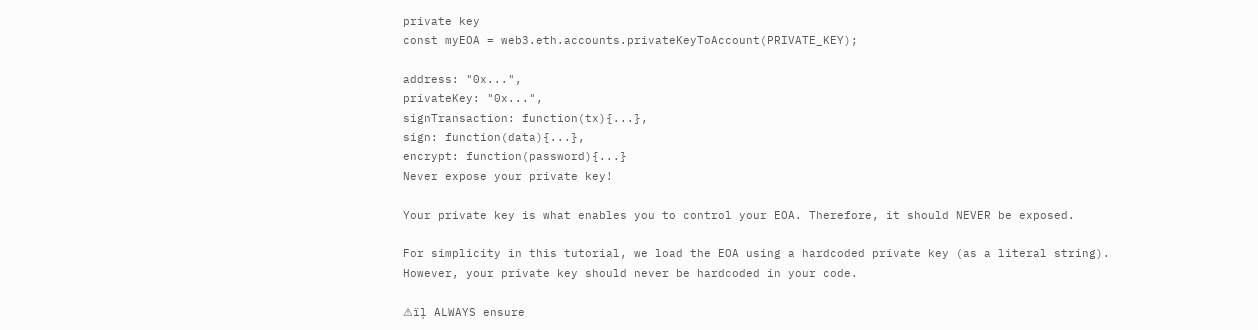private key
const myEOA = web3.eth.accounts.privateKeyToAccount(PRIVATE_KEY);

address: "0x...",
privateKey: "0x...",
signTransaction: function(tx){...},
sign: function(data){...},
encrypt: function(password){...}
Never expose your private key!

Your private key is what enables you to control your EOA. Therefore, it should NEVER be exposed.

For simplicity in this tutorial, we load the EOA using a hardcoded private key (as a literal string).
However, your private key should never be hardcoded in your code.

⚠ïļ ALWAYS ensure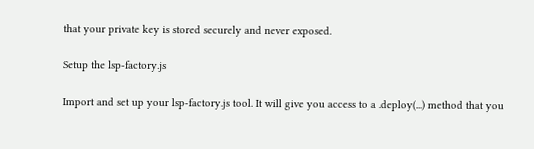that your private key is stored securely and never exposed.

Setup the lsp-factory.js

Import and set up your lsp-factory.js tool. It will give you access to a .deploy(...) method that you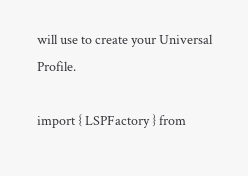will use to create your Universal Profile.

import { LSPFactory } from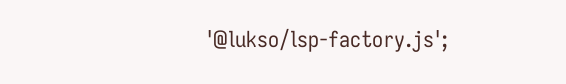'@lukso/lsp-factory.js';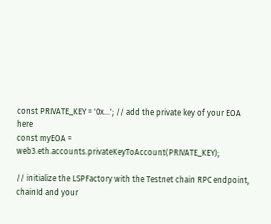const PRIVATE_KEY = '0x...'; // add the private key of your EOA here
const myEOA = web3.eth.accounts.privateKeyToAccount(PRIVATE_KEY);

// initialize the LSPFactory with the Testnet chain RPC endpoint, chainId and your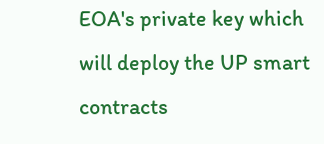EOA's private key which will deploy the UP smart contracts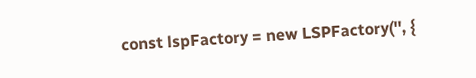const lspFactory = new LSPFactory('', {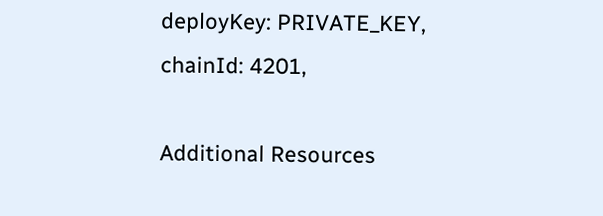deployKey: PRIVATE_KEY,
chainId: 4201,

Additional Resources